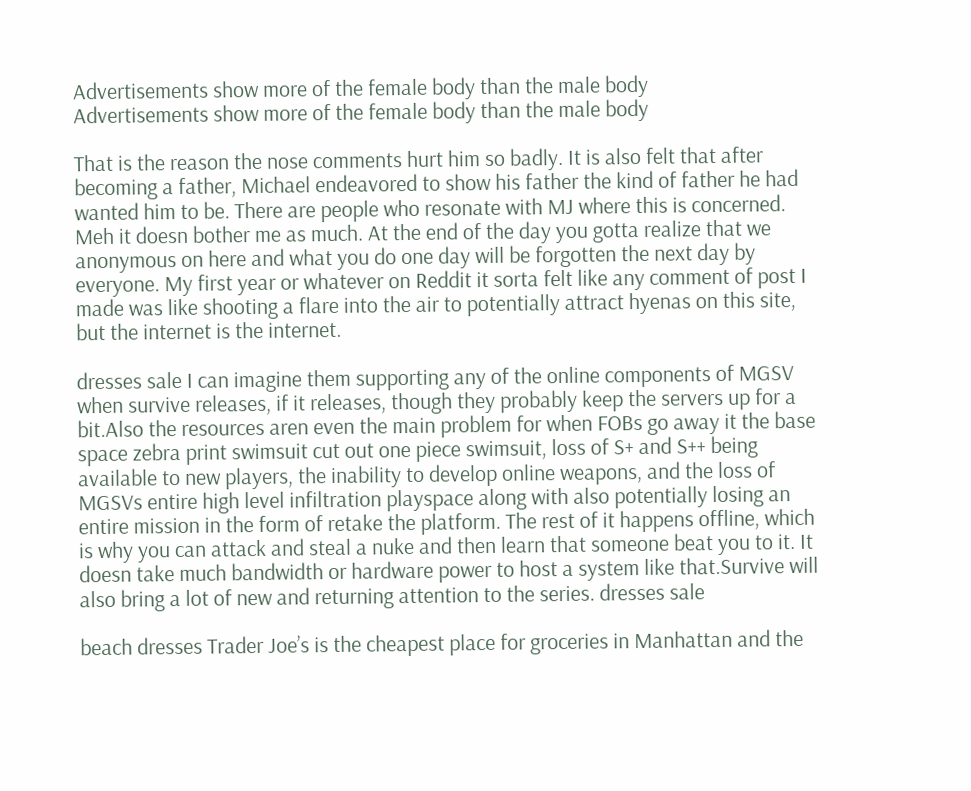Advertisements show more of the female body than the male body
Advertisements show more of the female body than the male body

That is the reason the nose comments hurt him so badly. It is also felt that after becoming a father, Michael endeavored to show his father the kind of father he had wanted him to be. There are people who resonate with MJ where this is concerned. Meh it doesn bother me as much. At the end of the day you gotta realize that we anonymous on here and what you do one day will be forgotten the next day by everyone. My first year or whatever on Reddit it sorta felt like any comment of post I made was like shooting a flare into the air to potentially attract hyenas on this site, but the internet is the internet.

dresses sale I can imagine them supporting any of the online components of MGSV when survive releases, if it releases, though they probably keep the servers up for a bit.Also the resources aren even the main problem for when FOBs go away it the base space zebra print swimsuit cut out one piece swimsuit, loss of S+ and S++ being available to new players, the inability to develop online weapons, and the loss of MGSVs entire high level infiltration playspace along with also potentially losing an entire mission in the form of retake the platform. The rest of it happens offline, which is why you can attack and steal a nuke and then learn that someone beat you to it. It doesn take much bandwidth or hardware power to host a system like that.Survive will also bring a lot of new and returning attention to the series. dresses sale

beach dresses Trader Joe’s is the cheapest place for groceries in Manhattan and the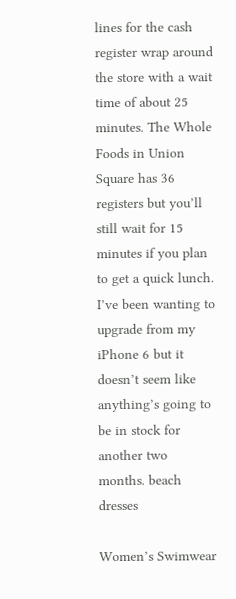lines for the cash register wrap around the store with a wait time of about 25 minutes. The Whole Foods in Union Square has 36 registers but you’ll still wait for 15 minutes if you plan to get a quick lunch. I’ve been wanting to upgrade from my iPhone 6 but it doesn’t seem like anything’s going to be in stock for another two months. beach dresses

Women’s Swimwear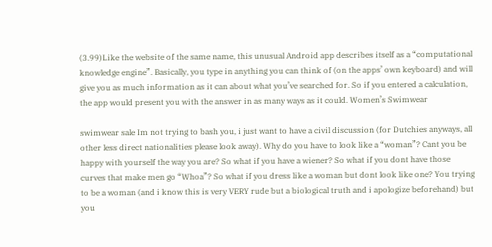(3.99)Like the website of the same name, this unusual Android app describes itself as a “computational knowledge engine”. Basically, you type in anything you can think of (on the apps’ own keyboard) and will give you as much information as it can about what you’ve searched for. So if you entered a calculation, the app would present you with the answer in as many ways as it could. Women’s Swimwear

swimwear sale Im not trying to bash you, i just want to have a civil discussion (for Dutchies anyways, all other less direct nationalities please look away). Why do you have to look like a “woman”? Cant you be happy with yourself the way you are? So what if you have a wiener? So what if you dont have those curves that make men go “Whoa”? So what if you dress like a woman but dont look like one? You trying to be a woman (and i know this is very VERY rude but a biological truth and i apologize beforehand) but you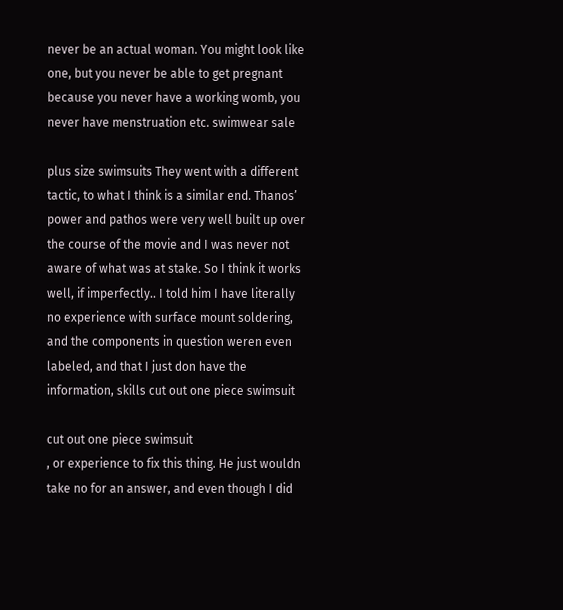never be an actual woman. You might look like one, but you never be able to get pregnant because you never have a working womb, you never have menstruation etc. swimwear sale

plus size swimsuits They went with a different tactic, to what I think is a similar end. Thanos’ power and pathos were very well built up over the course of the movie and I was never not aware of what was at stake. So I think it works well, if imperfectly.. I told him I have literally no experience with surface mount soldering, and the components in question weren even labeled, and that I just don have the information, skills cut out one piece swimsuit

cut out one piece swimsuit
, or experience to fix this thing. He just wouldn take no for an answer, and even though I did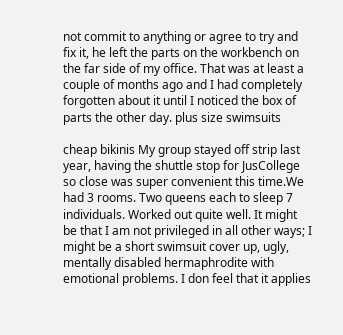not commit to anything or agree to try and fix it, he left the parts on the workbench on the far side of my office. That was at least a couple of months ago and I had completely forgotten about it until I noticed the box of parts the other day. plus size swimsuits

cheap bikinis My group stayed off strip last year, having the shuttle stop for JusCollege so close was super convenient this time.We had 3 rooms. Two queens each to sleep 7 individuals. Worked out quite well. It might be that I am not privileged in all other ways; I might be a short swimsuit cover up, ugly, mentally disabled hermaphrodite with emotional problems. I don feel that it applies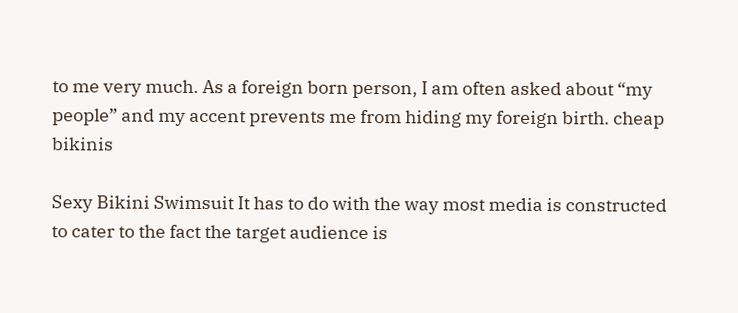to me very much. As a foreign born person, I am often asked about “my people” and my accent prevents me from hiding my foreign birth. cheap bikinis

Sexy Bikini Swimsuit It has to do with the way most media is constructed to cater to the fact the target audience is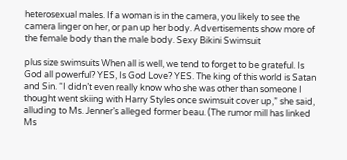heterosexual males. If a woman is in the camera, you likely to see the camera linger on her, or pan up her body. Advertisements show more of the female body than the male body. Sexy Bikini Swimsuit

plus size swimsuits When all is well, we tend to forget to be grateful. Is God all powerful? YES, Is God Love? YES. The king of this world is Satan and Sin. “I didn’t even really know who she was other than someone I thought went skiing with Harry Styles once swimsuit cover up,” she said, alluding to Ms. Jenner’s alleged former beau. (The rumor mill has linked Ms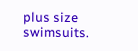plus size swimsuits.